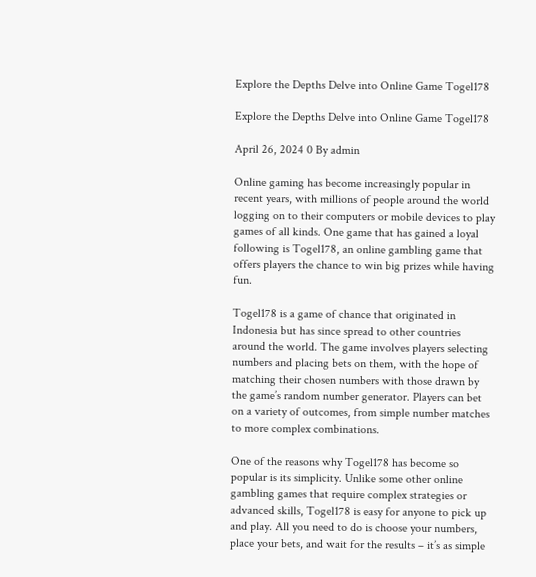Explore the Depths Delve into Online Game Togel178

Explore the Depths Delve into Online Game Togel178

April 26, 2024 0 By admin

Online gaming has become increasingly popular in recent years, with millions of people around the world logging on to their computers or mobile devices to play games of all kinds. One game that has gained a loyal following is Togel178, an online gambling game that offers players the chance to win big prizes while having fun.

Togel178 is a game of chance that originated in Indonesia but has since spread to other countries around the world. The game involves players selecting numbers and placing bets on them, with the hope of matching their chosen numbers with those drawn by the game’s random number generator. Players can bet on a variety of outcomes, from simple number matches to more complex combinations.

One of the reasons why Togel178 has become so popular is its simplicity. Unlike some other online gambling games that require complex strategies or advanced skills, Togel178 is easy for anyone to pick up and play. All you need to do is choose your numbers, place your bets, and wait for the results – it’s as simple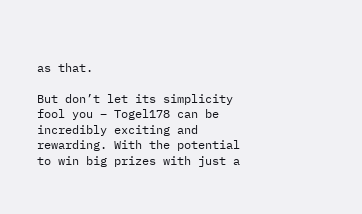as that.

But don’t let its simplicity fool you – Togel178 can be incredibly exciting and rewarding. With the potential to win big prizes with just a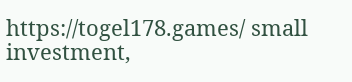https://togel178.games/ small investment,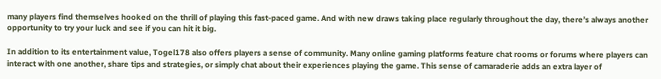many players find themselves hooked on the thrill of playing this fast-paced game. And with new draws taking place regularly throughout the day, there’s always another opportunity to try your luck and see if you can hit it big.

In addition to its entertainment value, Togel178 also offers players a sense of community. Many online gaming platforms feature chat rooms or forums where players can interact with one another, share tips and strategies, or simply chat about their experiences playing the game. This sense of camaraderie adds an extra layer of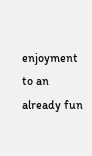enjoyment to an already fun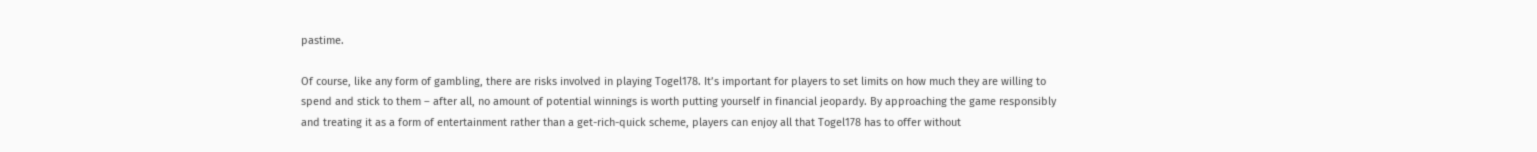pastime.

Of course, like any form of gambling, there are risks involved in playing Togel178. It’s important for players to set limits on how much they are willing to spend and stick to them – after all, no amount of potential winnings is worth putting yourself in financial jeopardy. By approaching the game responsibly and treating it as a form of entertainment rather than a get-rich-quick scheme, players can enjoy all that Togel178 has to offer without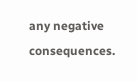any negative consequences.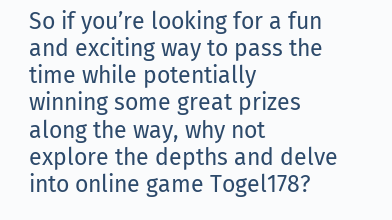So if you’re looking for a fun and exciting way to pass the time while potentially winning some great prizes along the way, why not explore the depths and delve into online game Togel178?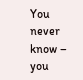You never know – you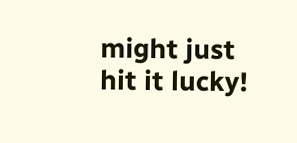might just hit it lucky!